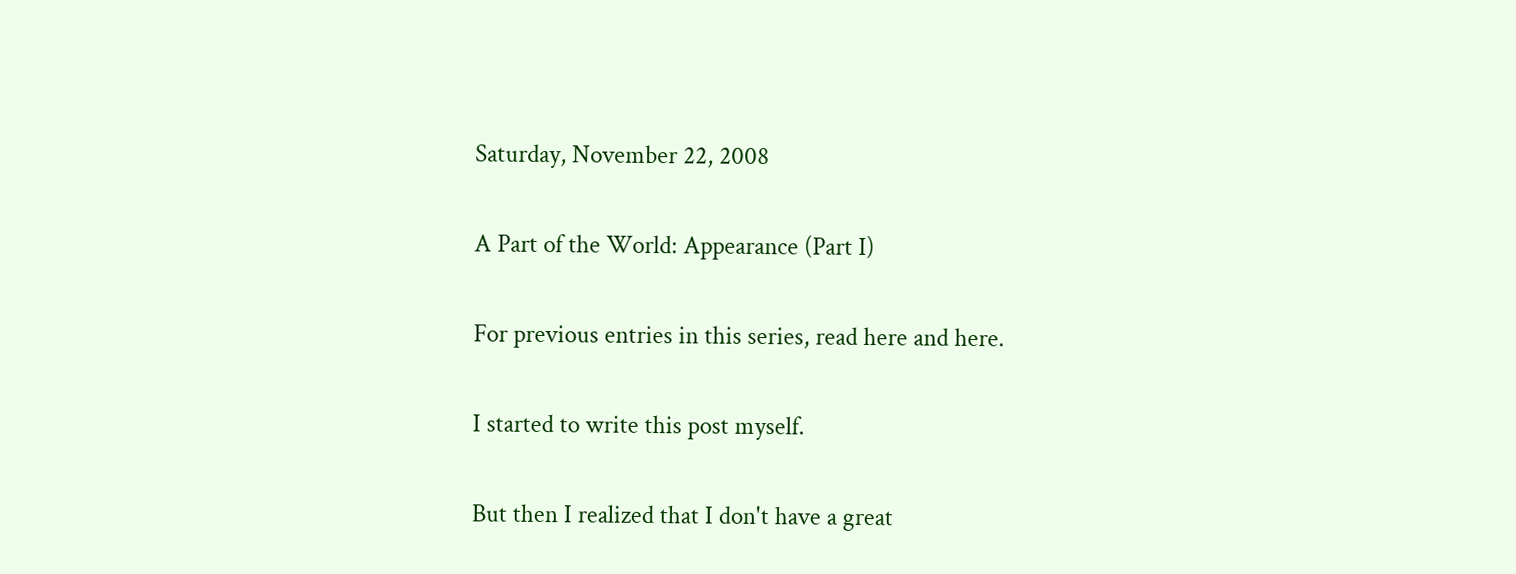Saturday, November 22, 2008

A Part of the World: Appearance (Part I)

For previous entries in this series, read here and here.

I started to write this post myself.

But then I realized that I don't have a great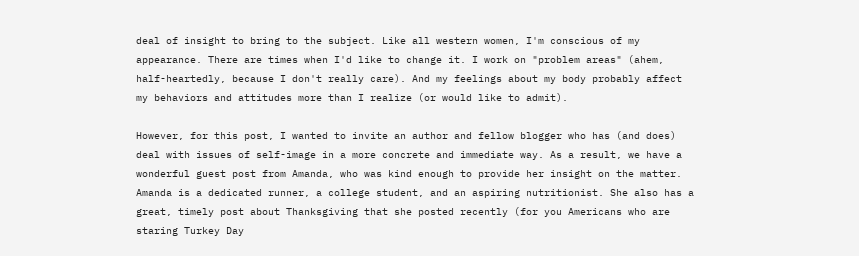deal of insight to bring to the subject. Like all western women, I'm conscious of my appearance. There are times when I'd like to change it. I work on "problem areas" (ahem, half-heartedly, because I don't really care). And my feelings about my body probably affect my behaviors and attitudes more than I realize (or would like to admit).

However, for this post, I wanted to invite an author and fellow blogger who has (and does) deal with issues of self-image in a more concrete and immediate way. As a result, we have a wonderful guest post from Amanda, who was kind enough to provide her insight on the matter. Amanda is a dedicated runner, a college student, and an aspiring nutritionist. She also has a great, timely post about Thanksgiving that she posted recently (for you Americans who are staring Turkey Day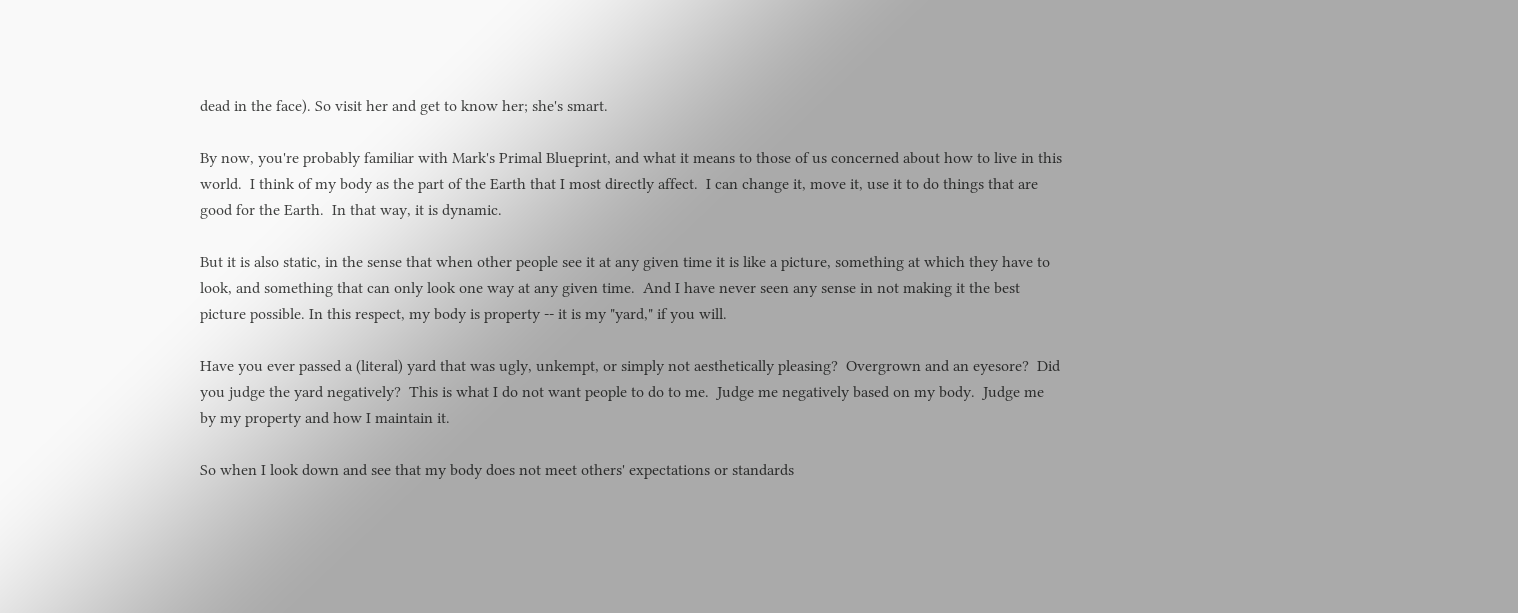dead in the face). So visit her and get to know her; she's smart.

By now, you're probably familiar with Mark's Primal Blueprint, and what it means to those of us concerned about how to live in this world.  I think of my body as the part of the Earth that I most directly affect.  I can change it, move it, use it to do things that are good for the Earth.  In that way, it is dynamic.

But it is also static, in the sense that when other people see it at any given time it is like a picture, something at which they have to look, and something that can only look one way at any given time.  And I have never seen any sense in not making it the best picture possible. In this respect, my body is property -- it is my "yard," if you will.

Have you ever passed a (literal) yard that was ugly, unkempt, or simply not aesthetically pleasing?  Overgrown and an eyesore?  Did you judge the yard negatively?  This is what I do not want people to do to me.  Judge me negatively based on my body.  Judge me by my property and how I maintain it.

So when I look down and see that my body does not meet others' expectations or standards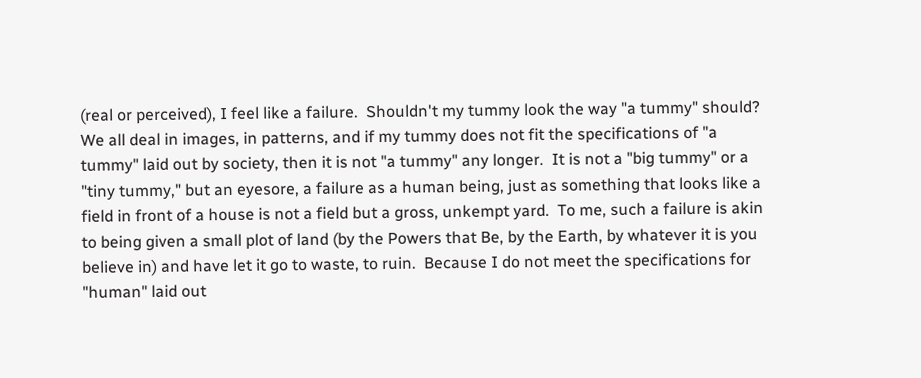(real or perceived), I feel like a failure.  Shouldn't my tummy look the way "a tummy" should?  We all deal in images, in patterns, and if my tummy does not fit the specifications of "a tummy" laid out by society, then it is not "a tummy" any longer.  It is not a "big tummy" or a "tiny tummy," but an eyesore, a failure as a human being, just as something that looks like a field in front of a house is not a field but a gross, unkempt yard.  To me, such a failure is akin to being given a small plot of land (by the Powers that Be, by the Earth, by whatever it is you believe in) and have let it go to waste, to ruin.  Because I do not meet the specifications for "human" laid out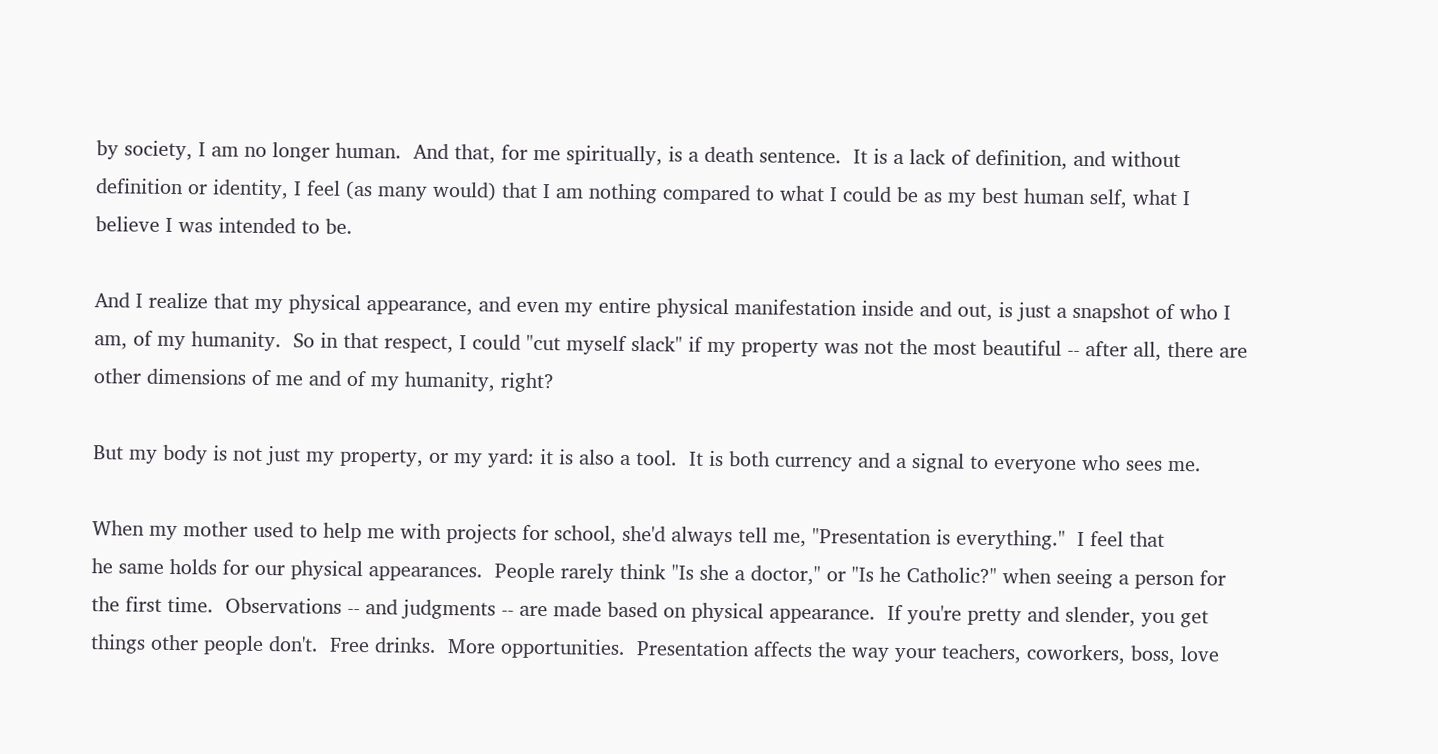by society, I am no longer human.  And that, for me spiritually, is a death sentence.  It is a lack of definition, and without definition or identity, I feel (as many would) that I am nothing compared to what I could be as my best human self, what I believe I was intended to be.

And I realize that my physical appearance, and even my entire physical manifestation inside and out, is just a snapshot of who I am, of my humanity.  So in that respect, I could "cut myself slack" if my property was not the most beautiful -- after all, there are other dimensions of me and of my humanity, right?

But my body is not just my property, or my yard: it is also a tool.  It is both currency and a signal to everyone who sees me.

When my mother used to help me with projects for school, she'd always tell me, "Presentation is everything."  I feel that
he same holds for our physical appearances.  People rarely think "Is she a doctor," or "Is he Catholic?" when seeing a person for the first time.  Observations -- and judgments -- are made based on physical appearance.  If you're pretty and slender, you get things other people don't.  Free drinks.  More opportunities.  Presentation affects the way your teachers, coworkers, boss, love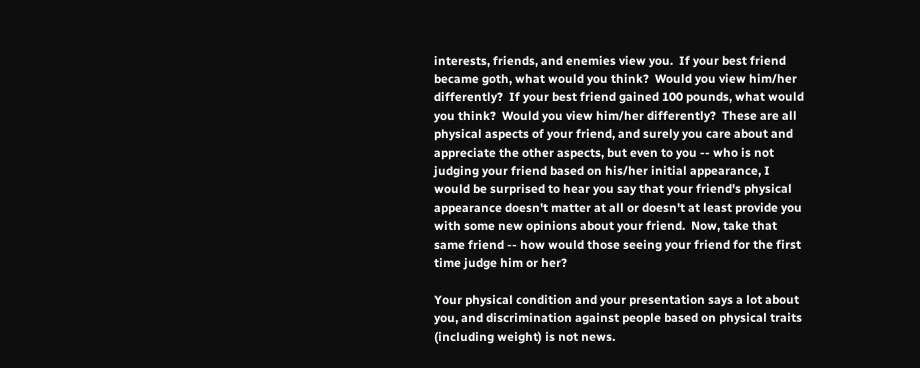interests, friends, and enemies view you.  If your best friend became goth, what would you think?  Would you view him/her differently?  If your best friend gained 100 pounds, what would you think?  Would you view him/her differently?  These are all physical aspects of your friend, and surely you care about and appreciate the other aspects, but even to you -- who is not judging your friend based on his/her initial appearance, I would be surprised to hear you say that your friend's physical appearance doesn't matter at all or doesn't at least provide you with some new opinions about your friend.  Now, take that same friend -- how would those seeing your friend for the first time judge him or her?

Your physical condition and your presentation says a lot about you, and discrimination against people based on physical traits (including weight) is not news.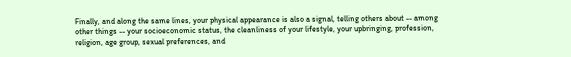Finally, and along the same lines, your physical appearance is also a signal, telling others about -- among other things -- your socioeconomic status, the cleanliness of your lifestyle, your upbringing, profession, religion, age group, sexual preferences, and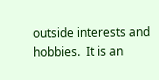outside interests and hobbies.  It is an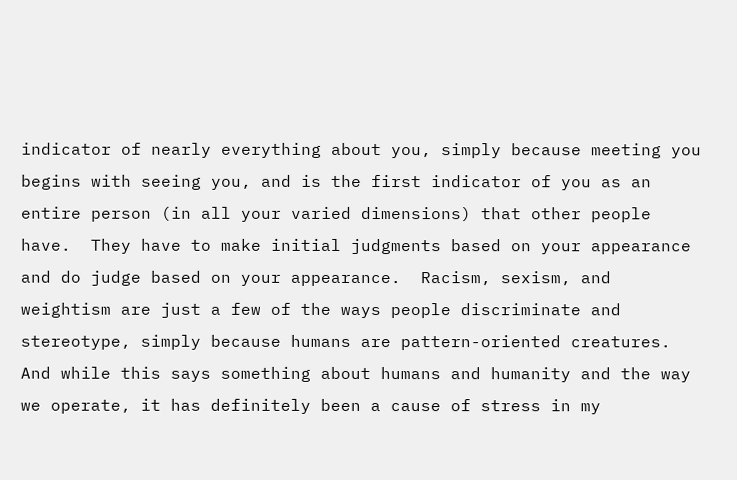indicator of nearly everything about you, simply because meeting you begins with seeing you, and is the first indicator of you as an entire person (in all your varied dimensions) that other people have.  They have to make initial judgments based on your appearance and do judge based on your appearance.  Racism, sexism, and weightism are just a few of the ways people discriminate and stereotype, simply because humans are pattern-oriented creatures.  And while this says something about humans and humanity and the way we operate, it has definitely been a cause of stress in my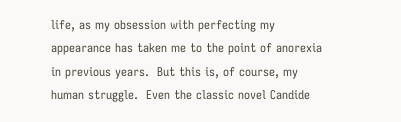life, as my obsession with perfecting my appearance has taken me to the point of anorexia in previous years.  But this is, of course, my human struggle.  Even the classic novel Candide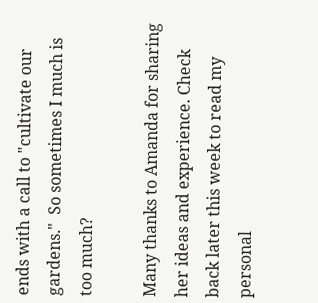ends with a call to "cultivate our gardens."  So sometimes I much is too much?

Many thanks to Amanda for sharing her ideas and experience. Check back later this week to read my personal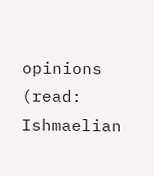opinions (read: Ishmaelian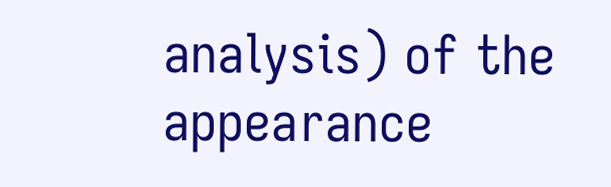analysis) of the appearance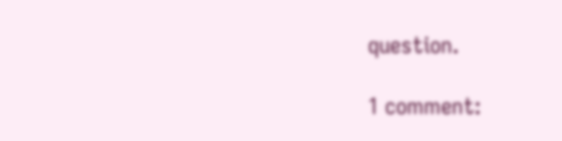question.

1 comment: